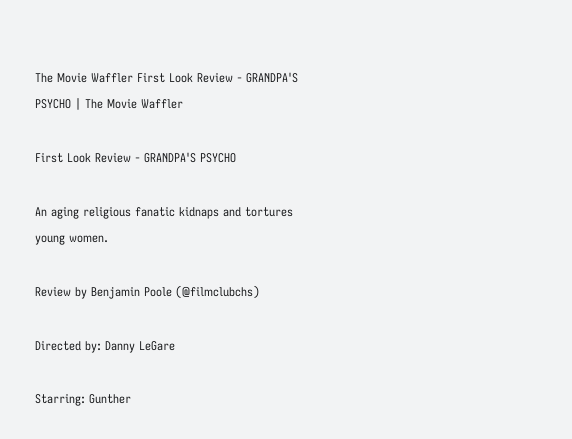The Movie Waffler First Look Review - GRANDPA'S PSYCHO | The Movie Waffler

First Look Review - GRANDPA'S PSYCHO

An aging religious fanatic kidnaps and tortures young women.

Review by Benjamin Poole (@filmclubchs)

Directed by: Danny LeGare

Starring: Gunther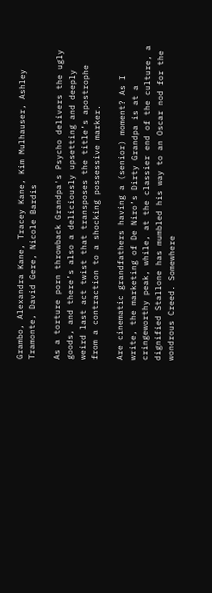Grambo, Alexandra Kane, Tracey Kane, Kim Mulhauser, Ashley Tramonte, David Gere, Nicole Bardis

As a torture porn throwback Grandpa's Psycho delivers the ugly goods, and there’s also a deliciously upsetting and deeply weird last act twist that transposes the title’s apostrophe from a contraction to a shocking possessive marker.

Are cinematic grandfathers having a (senior) moment? As I write, the marketing of De Niro’s Dirty Grandpa is at a cringeworthy peak, while, at the classier end of the culture, a dignified Stallone has mumbled his way to an Oscar nod for the wondrous Creed. Somewhere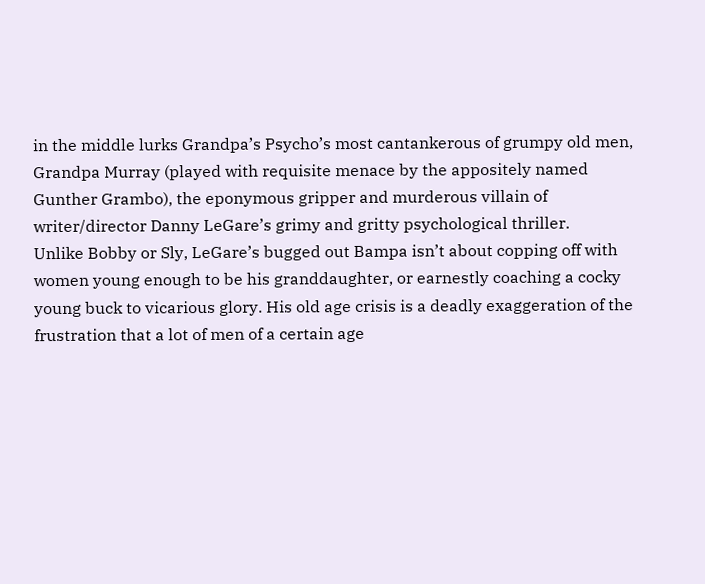in the middle lurks Grandpa’s Psycho’s most cantankerous of grumpy old men, Grandpa Murray (played with requisite menace by the appositely named Gunther Grambo), the eponymous gripper and murderous villain of writer/director Danny LeGare’s grimy and gritty psychological thriller.
Unlike Bobby or Sly, LeGare’s bugged out Bampa isn’t about copping off with women young enough to be his granddaughter, or earnestly coaching a cocky young buck to vicarious glory. His old age crisis is a deadly exaggeration of the frustration that a lot of men of a certain age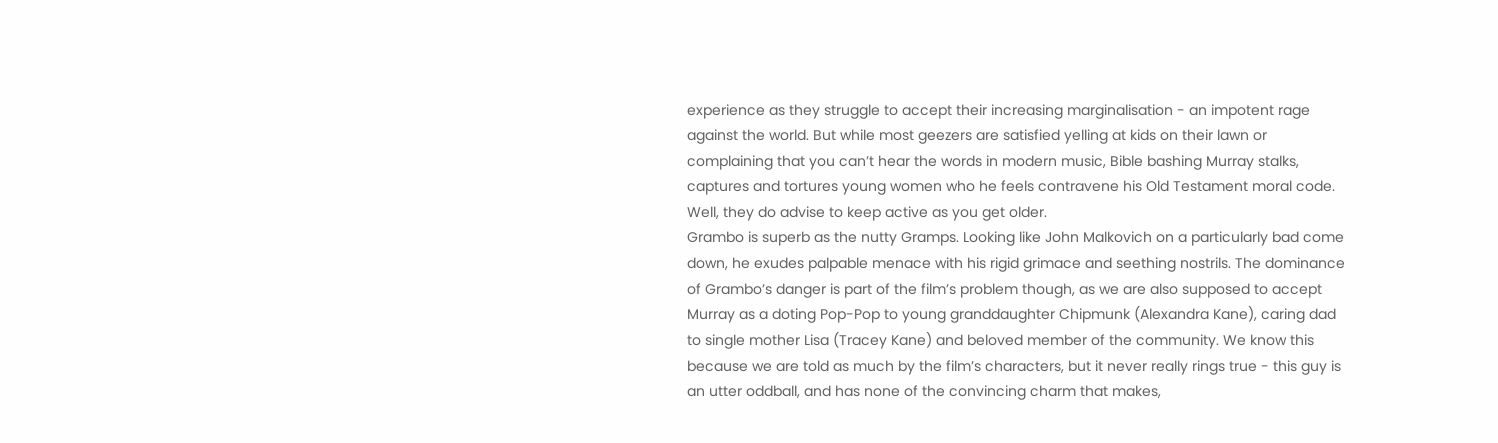experience as they struggle to accept their increasing marginalisation - an impotent rage against the world. But while most geezers are satisfied yelling at kids on their lawn or complaining that you can’t hear the words in modern music, Bible bashing Murray stalks, captures and tortures young women who he feels contravene his Old Testament moral code. Well, they do advise to keep active as you get older.
Grambo is superb as the nutty Gramps. Looking like John Malkovich on a particularly bad come down, he exudes palpable menace with his rigid grimace and seething nostrils. The dominance of Grambo’s danger is part of the film’s problem though, as we are also supposed to accept Murray as a doting Pop-Pop to young granddaughter Chipmunk (Alexandra Kane), caring dad to single mother Lisa (Tracey Kane) and beloved member of the community. We know this because we are told as much by the film’s characters, but it never really rings true - this guy is an utter oddball, and has none of the convincing charm that makes,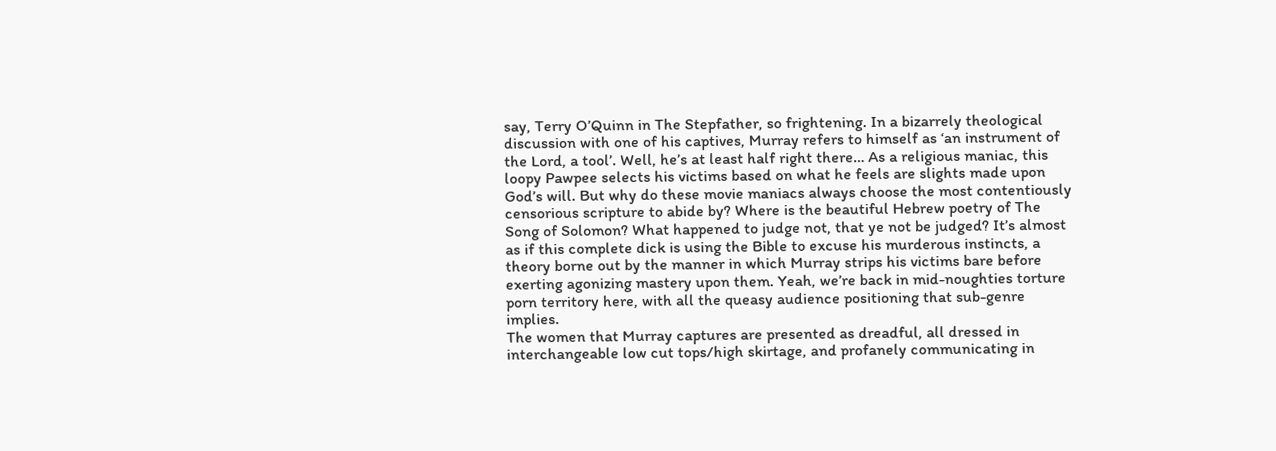say, Terry O’Quinn in The Stepfather, so frightening. In a bizarrely theological discussion with one of his captives, Murray refers to himself as ‘an instrument of the Lord, a tool’. Well, he’s at least half right there… As a religious maniac, this loopy Pawpee selects his victims based on what he feels are slights made upon God’s will. But why do these movie maniacs always choose the most contentiously censorious scripture to abide by? Where is the beautiful Hebrew poetry of The Song of Solomon? What happened to judge not, that ye not be judged? It’s almost as if this complete dick is using the Bible to excuse his murderous instincts, a theory borne out by the manner in which Murray strips his victims bare before exerting agonizing mastery upon them. Yeah, we’re back in mid-noughties torture porn territory here, with all the queasy audience positioning that sub-genre implies.
The women that Murray captures are presented as dreadful, all dressed in interchangeable low cut tops/high skirtage, and profanely communicating in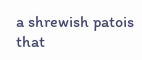a shrewish patois that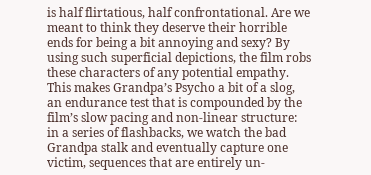is half flirtatious, half confrontational. Are we meant to think they deserve their horrible ends for being a bit annoying and sexy? By using such superficial depictions, the film robs these characters of any potential empathy. This makes Grandpa’s Psycho a bit of a slog, an endurance test that is compounded by the film’s slow pacing and non-linear structure: in a series of flashbacks, we watch the bad Grandpa stalk and eventually capture one victim, sequences that are entirely un-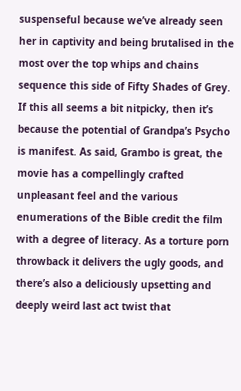suspenseful because we’ve already seen her in captivity and being brutalised in the most over the top whips and chains sequence this side of Fifty Shades of Grey.
If this all seems a bit nitpicky, then it’s because the potential of Grandpa’s Psycho is manifest. As said, Grambo is great, the movie has a compellingly crafted unpleasant feel and the various enumerations of the Bible credit the film with a degree of literacy. As a torture porn throwback it delivers the ugly goods, and there’s also a deliciously upsetting and deeply weird last act twist that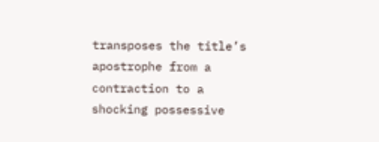transposes the title’s apostrophe from a contraction to a shocking possessive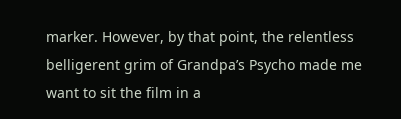marker. However, by that point, the relentless belligerent grim of Grandpa’s Psycho made me want to sit the film in a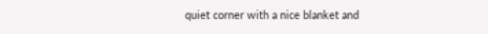quiet corner with a nice blanket and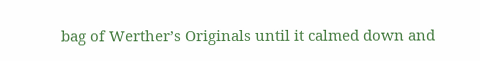bag of Werther’s Originals until it calmed down and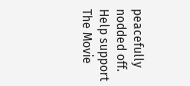peacefully nodded off.
Help support The Movie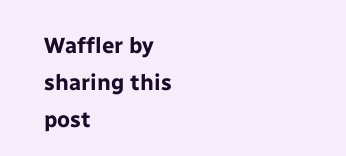Waffler by sharing this post